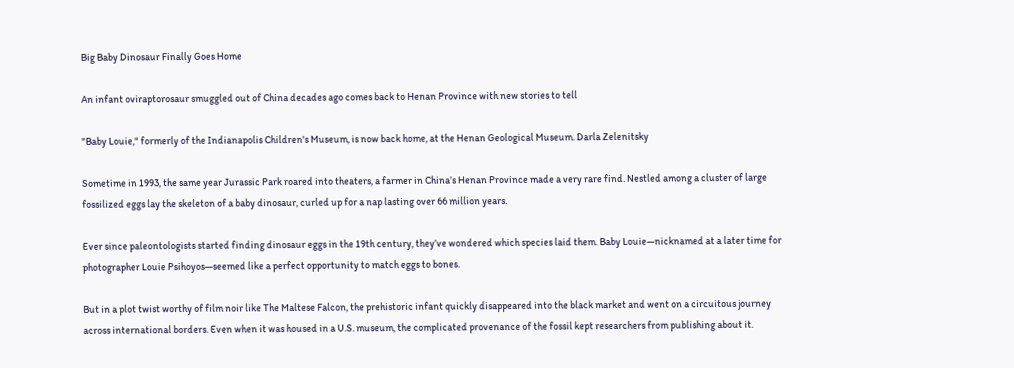Big Baby Dinosaur Finally Goes Home

An infant oviraptorosaur smuggled out of China decades ago comes back to Henan Province with new stories to tell

"Baby Louie," formerly of the Indianapolis Children's Museum, is now back home, at the Henan Geological Museum. Darla Zelenitsky

Sometime in 1993, the same year Jurassic Park roared into theaters, a farmer in China’s Henan Province made a very rare find. Nestled among a cluster of large fossilized eggs lay the skeleton of a baby dinosaur, curled up for a nap lasting over 66 million years.

Ever since paleontologists started finding dinosaur eggs in the 19th century, they’ve wondered which species laid them. Baby Louie—nicknamed at a later time for photographer Louie Psihoyos—seemed like a perfect opportunity to match eggs to bones.

But in a plot twist worthy of film noir like The Maltese Falcon, the prehistoric infant quickly disappeared into the black market and went on a circuitous journey across international borders. Even when it was housed in a U.S. museum, the complicated provenance of the fossil kept researchers from publishing about it.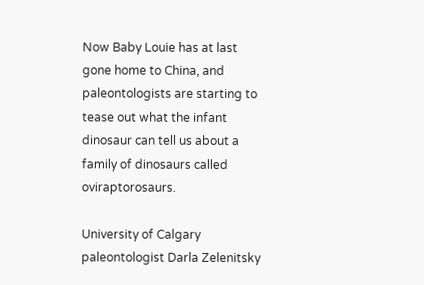Now Baby Louie has at last gone home to China, and paleontologists are starting to tease out what the infant dinosaur can tell us about a family of dinosaurs called oviraptorosaurs.

University of Calgary paleontologist Darla Zelenitsky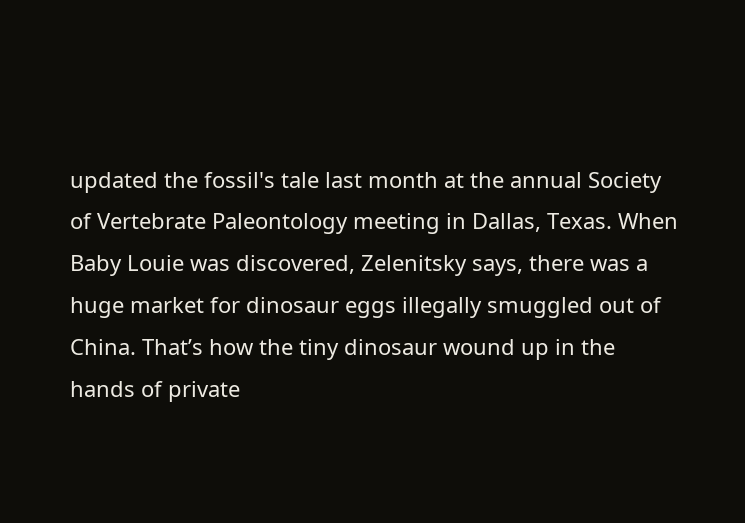updated the fossil's tale last month at the annual Society of Vertebrate Paleontology meeting in Dallas, Texas. When Baby Louie was discovered, Zelenitsky says, there was a huge market for dinosaur eggs illegally smuggled out of China. That’s how the tiny dinosaur wound up in the hands of private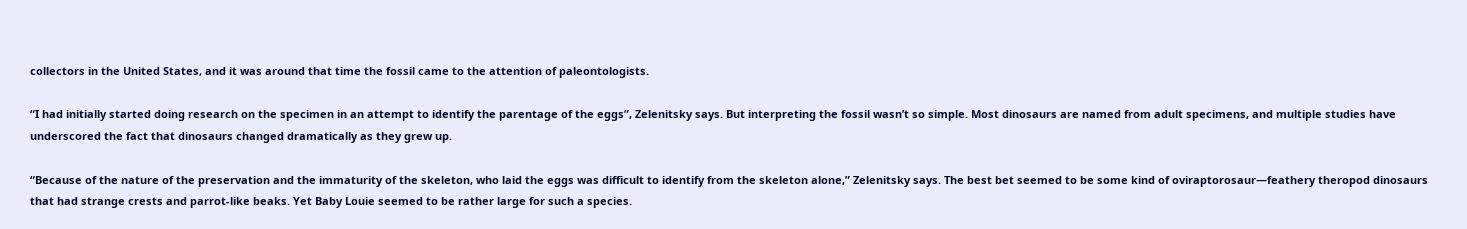collectors in the United States, and it was around that time the fossil came to the attention of paleontologists.

“I had initially started doing research on the specimen in an attempt to identify the parentage of the eggs”, Zelenitsky says. But interpreting the fossil wasn’t so simple. Most dinosaurs are named from adult specimens, and multiple studies have underscored the fact that dinosaurs changed dramatically as they grew up.

“Because of the nature of the preservation and the immaturity of the skeleton, who laid the eggs was difficult to identify from the skeleton alone,” Zelenitsky says. The best bet seemed to be some kind of oviraptorosaur—feathery theropod dinosaurs that had strange crests and parrot-like beaks. Yet Baby Louie seemed to be rather large for such a species.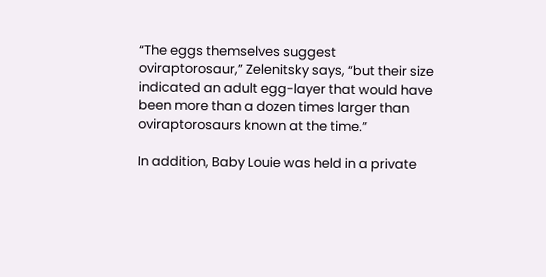“The eggs themselves suggest oviraptorosaur,” Zelenitsky says, “but their size indicated an adult egg-layer that would have been more than a dozen times larger than oviraptorosaurs known at the time.”

In addition, Baby Louie was held in a private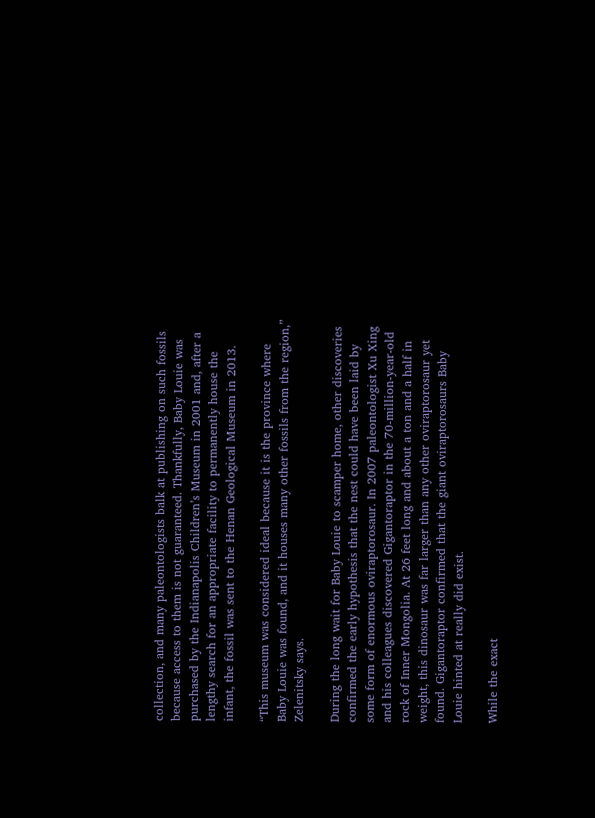collection, and many paleontologists balk at publishing on such fossils because access to them is not guaranteed. Thankfully, Baby Louie was purchased by the Indianapolis Children’s Museum in 2001 and, after a lengthy search for an appropriate facility to permanently house the infant, the fossil was sent to the Henan Geological Museum in 2013.

“This museum was considered ideal because it is the province where Baby Louie was found, and it houses many other fossils from the region,” Zelenitsky says.

During the long wait for Baby Louie to scamper home, other discoveries confirmed the early hypothesis that the nest could have been laid by some form of enormous oviraptorosaur. In 2007 paleontologist Xu Xing and his colleagues discovered Gigantoraptor in the 70-million-year-old rock of Inner Mongolia. At 26 feet long and about a ton and a half in weight, this dinosaur was far larger than any other oviraptorosaur yet found. Gigantoraptor confirmed that the giant oviraptorosaurs Baby Louie hinted at really did exist.

While the exact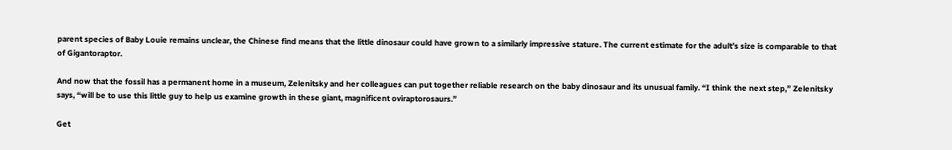parent species of Baby Louie remains unclear, the Chinese find means that the little dinosaur could have grown to a similarly impressive stature. The current estimate for the adult’s size is comparable to that of Gigantoraptor.

And now that the fossil has a permanent home in a museum, Zelenitsky and her colleagues can put together reliable research on the baby dinosaur and its unusual family. “I think the next step,” Zelenitsky says, “will be to use this little guy to help us examine growth in these giant, magnificent oviraptorosaurs.”

Get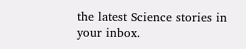the latest Science stories in your inbox.